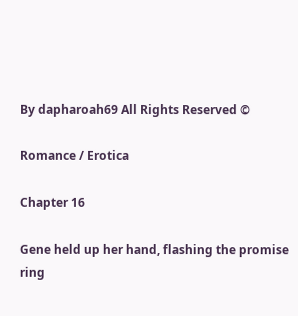By dapharoah69 All Rights Reserved ©

Romance / Erotica

Chapter 16

Gene held up her hand, flashing the promise ring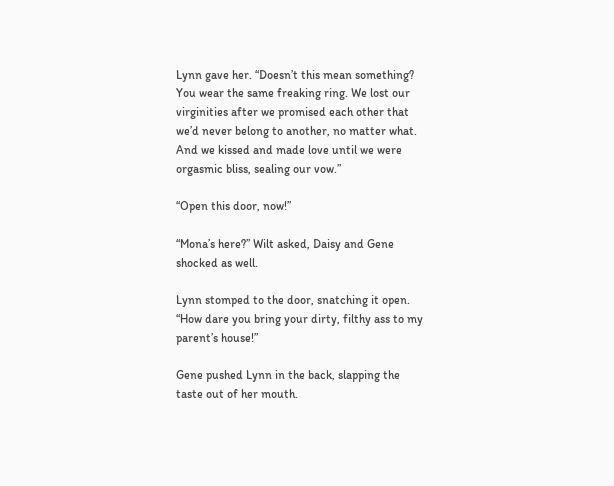Lynn gave her. “Doesn’t this mean something? You wear the same freaking ring. We lost our virginities after we promised each other that we’d never belong to another, no matter what. And we kissed and made love until we were orgasmic bliss, sealing our vow.”

“Open this door, now!”

“Mona’s here?” Wilt asked, Daisy and Gene shocked as well.

Lynn stomped to the door, snatching it open. “How dare you bring your dirty, filthy ass to my parent’s house!”

Gene pushed Lynn in the back, slapping the taste out of her mouth.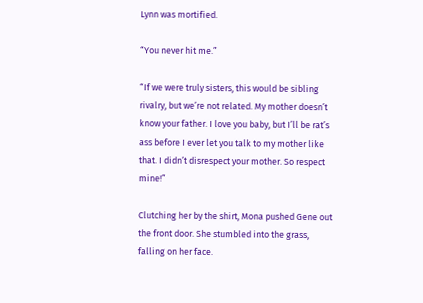Lynn was mortified.

“You never hit me.”

“If we were truly sisters, this would be sibling rivalry, but we’re not related. My mother doesn’t know your father. I love you baby, but I’ll be rat’s ass before I ever let you talk to my mother like that. I didn’t disrespect your mother. So respect mine!”

Clutching her by the shirt, Mona pushed Gene out the front door. She stumbled into the grass, falling on her face.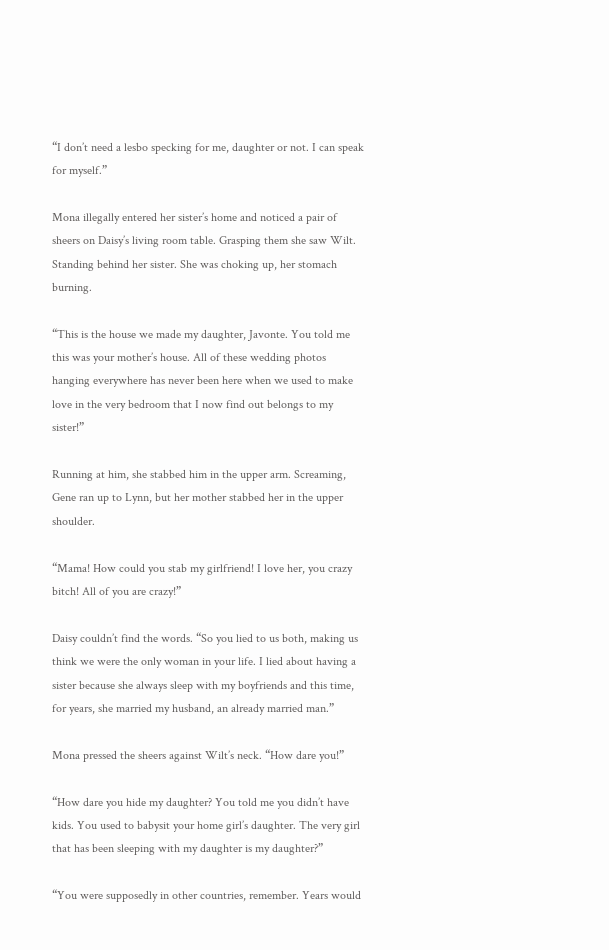“I don’t need a lesbo specking for me, daughter or not. I can speak for myself.”

Mona illegally entered her sister’s home and noticed a pair of sheers on Daisy’s living room table. Grasping them she saw Wilt. Standing behind her sister. She was choking up, her stomach burning.

“This is the house we made my daughter, Javonte. You told me this was your mother’s house. All of these wedding photos hanging everywhere has never been here when we used to make love in the very bedroom that I now find out belongs to my sister!”

Running at him, she stabbed him in the upper arm. Screaming, Gene ran up to Lynn, but her mother stabbed her in the upper shoulder.

“Mama! How could you stab my girlfriend! I love her, you crazy bitch! All of you are crazy!”

Daisy couldn’t find the words. “So you lied to us both, making us think we were the only woman in your life. I lied about having a sister because she always sleep with my boyfriends and this time, for years, she married my husband, an already married man.”

Mona pressed the sheers against Wilt’s neck. “How dare you!”

“How dare you hide my daughter? You told me you didn’t have kids. You used to babysit your home girl’s daughter. The very girl that has been sleeping with my daughter is my daughter?”

“You were supposedly in other countries, remember. Years would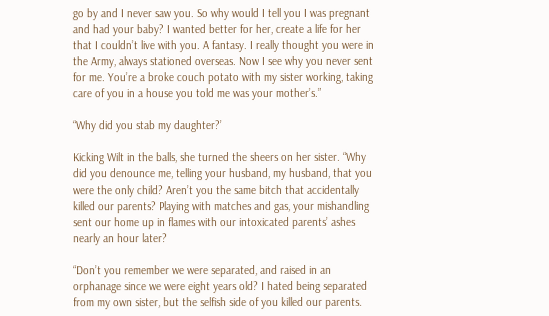go by and I never saw you. So why would I tell you I was pregnant and had your baby? I wanted better for her, create a life for her that I couldn’t live with you. A fantasy. I really thought you were in the Army, always stationed overseas. Now I see why you never sent for me. You’re a broke couch potato with my sister working, taking care of you in a house you told me was your mother’s.”

“Why did you stab my daughter?’

Kicking Wilt in the balls, she turned the sheers on her sister. “Why did you denounce me, telling your husband, my husband, that you were the only child? Aren’t you the same bitch that accidentally killed our parents? Playing with matches and gas, your mishandling sent our home up in flames with our intoxicated parents’ ashes nearly an hour later?

“Don’t you remember we were separated, and raised in an orphanage since we were eight years old? I hated being separated from my own sister, but the selfish side of you killed our parents.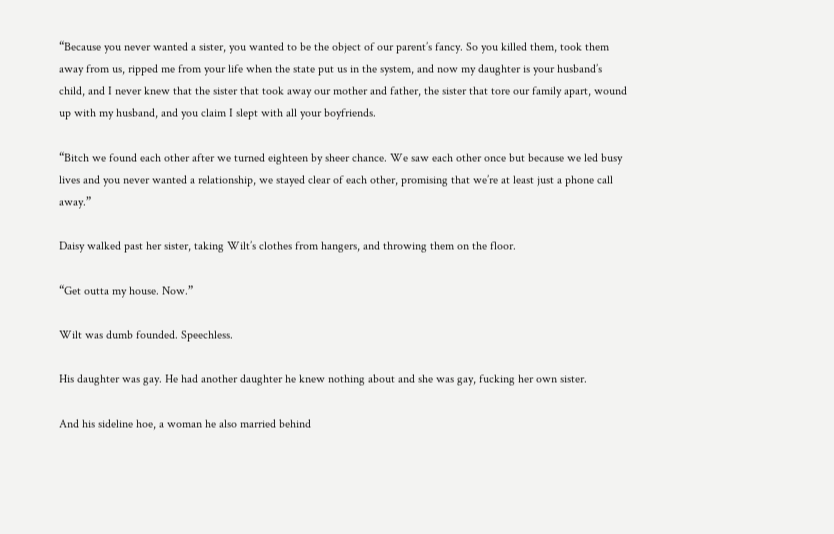“Because you never wanted a sister, you wanted to be the object of our parent’s fancy. So you killed them, took them away from us, ripped me from your life when the state put us in the system, and now my daughter is your husband’s child, and I never knew that the sister that took away our mother and father, the sister that tore our family apart, wound up with my husband, and you claim I slept with all your boyfriends.

“Bitch we found each other after we turned eighteen by sheer chance. We saw each other once but because we led busy lives and you never wanted a relationship, we stayed clear of each other, promising that we’re at least just a phone call away.”

Daisy walked past her sister, taking Wilt’s clothes from hangers, and throwing them on the floor.

“Get outta my house. Now.”

Wilt was dumb founded. Speechless.

His daughter was gay. He had another daughter he knew nothing about and she was gay, fucking her own sister.

And his sideline hoe, a woman he also married behind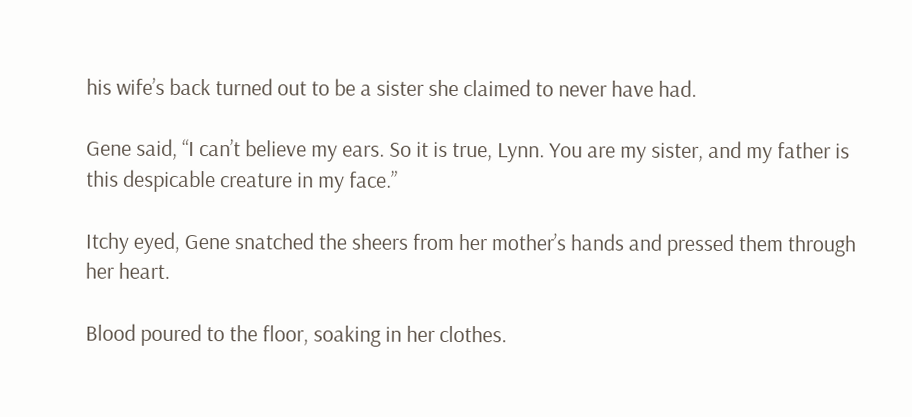his wife’s back turned out to be a sister she claimed to never have had.

Gene said, “I can’t believe my ears. So it is true, Lynn. You are my sister, and my father is this despicable creature in my face.”

Itchy eyed, Gene snatched the sheers from her mother’s hands and pressed them through her heart.

Blood poured to the floor, soaking in her clothes.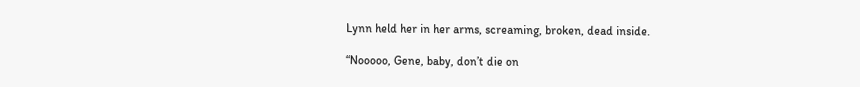Lynn held her in her arms, screaming, broken, dead inside.

“Nooooo, Gene, baby, don’t die on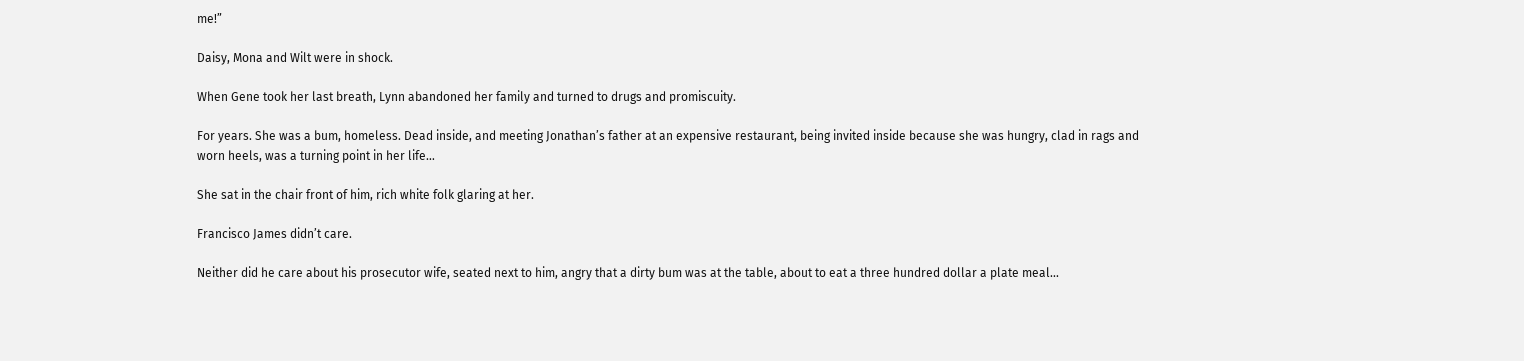me!”

Daisy, Mona and Wilt were in shock.

When Gene took her last breath, Lynn abandoned her family and turned to drugs and promiscuity.

For years. She was a bum, homeless. Dead inside, and meeting Jonathan’s father at an expensive restaurant, being invited inside because she was hungry, clad in rags and worn heels, was a turning point in her life…

She sat in the chair front of him, rich white folk glaring at her.

Francisco James didn’t care.

Neither did he care about his prosecutor wife, seated next to him, angry that a dirty bum was at the table, about to eat a three hundred dollar a plate meal...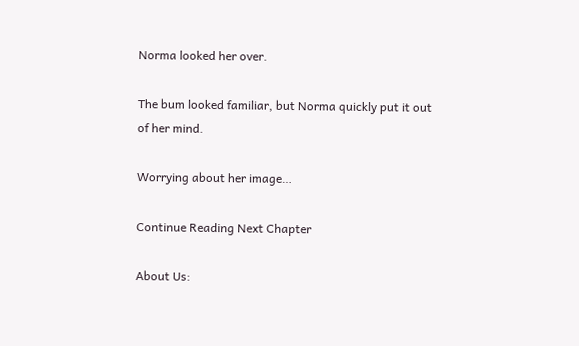Norma looked her over.

The bum looked familiar, but Norma quickly put it out of her mind.

Worrying about her image…

Continue Reading Next Chapter

About Us: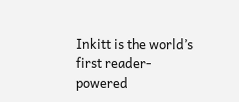Inkitt is the world’s first reader-powered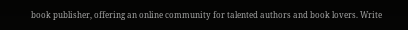book publisher, offering an online community for talented authors and book lovers. Write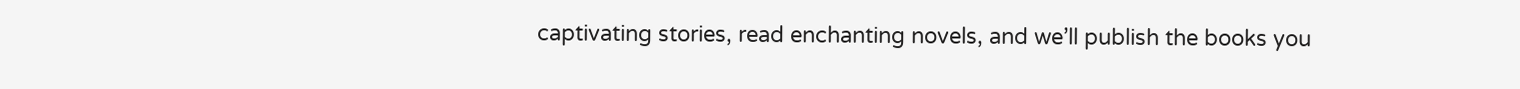captivating stories, read enchanting novels, and we’ll publish the books you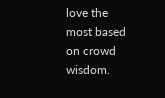love the most based on crowd wisdom.